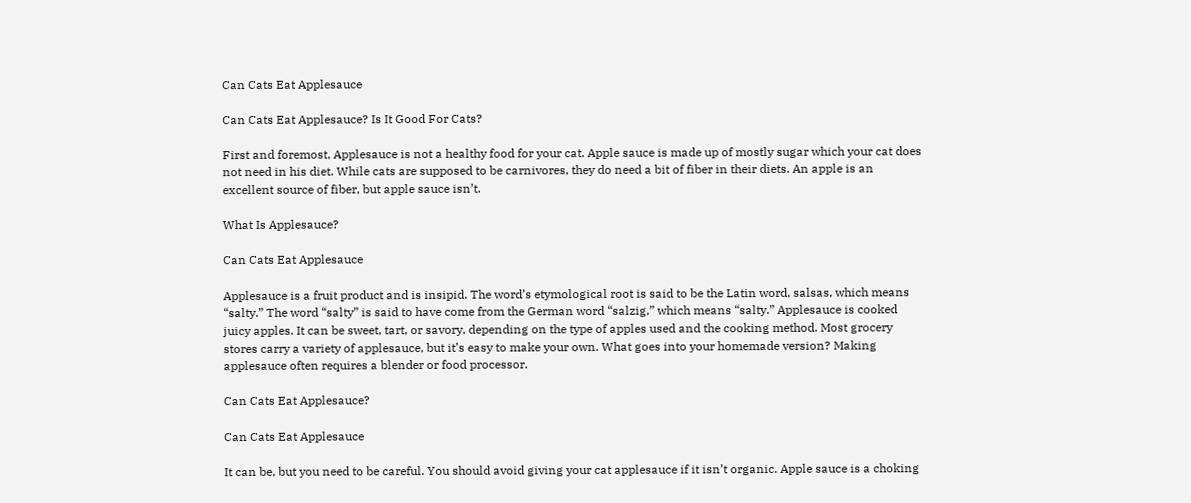Can Cats Eat Applesauce

Can Cats Eat Applesauce? Is It Good For Cats?

First and foremost, Applesauce is not a healthy food for your cat. Apple sauce is made up of mostly sugar which your cat does not need in his diet. While cats are supposed to be carnivores, they do need a bit of fiber in their diets. An apple is an excellent source of fiber, but apple sauce isn’t.

What Is Applesauce?

Can Cats Eat Applesauce

Applesauce is a fruit product and is insipid. The word’s etymological root is said to be the Latin word, salsas, which means “salty.” The word “salty” is said to have come from the German word “salzig,” which means “salty.” Applesauce is cooked juicy apples. It can be sweet, tart, or savory, depending on the type of apples used and the cooking method. Most grocery stores carry a variety of applesauce, but it’s easy to make your own. What goes into your homemade version? Making applesauce often requires a blender or food processor.

Can Cats Eat Applesauce?

Can Cats Eat Applesauce

It can be, but you need to be careful. You should avoid giving your cat applesauce if it isn’t organic. Apple sauce is a choking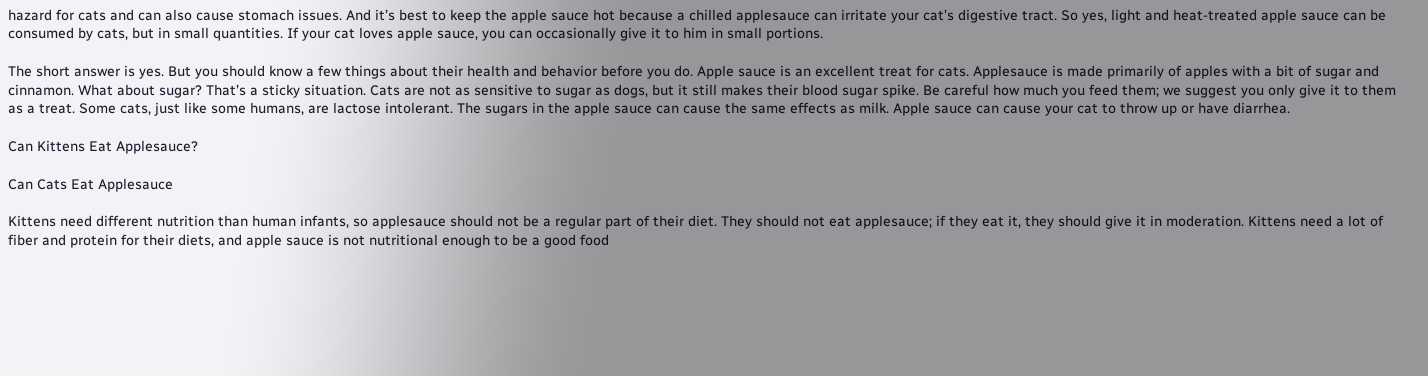hazard for cats and can also cause stomach issues. And it’s best to keep the apple sauce hot because a chilled applesauce can irritate your cat’s digestive tract. So yes, light and heat-treated apple sauce can be consumed by cats, but in small quantities. If your cat loves apple sauce, you can occasionally give it to him in small portions.

The short answer is yes. But you should know a few things about their health and behavior before you do. Apple sauce is an excellent treat for cats. Applesauce is made primarily of apples with a bit of sugar and cinnamon. What about sugar? That’s a sticky situation. Cats are not as sensitive to sugar as dogs, but it still makes their blood sugar spike. Be careful how much you feed them; we suggest you only give it to them as a treat. Some cats, just like some humans, are lactose intolerant. The sugars in the apple sauce can cause the same effects as milk. Apple sauce can cause your cat to throw up or have diarrhea.

Can Kittens Eat Applesauce?

Can Cats Eat Applesauce

Kittens need different nutrition than human infants, so applesauce should not be a regular part of their diet. They should not eat applesauce; if they eat it, they should give it in moderation. Kittens need a lot of fiber and protein for their diets, and apple sauce is not nutritional enough to be a good food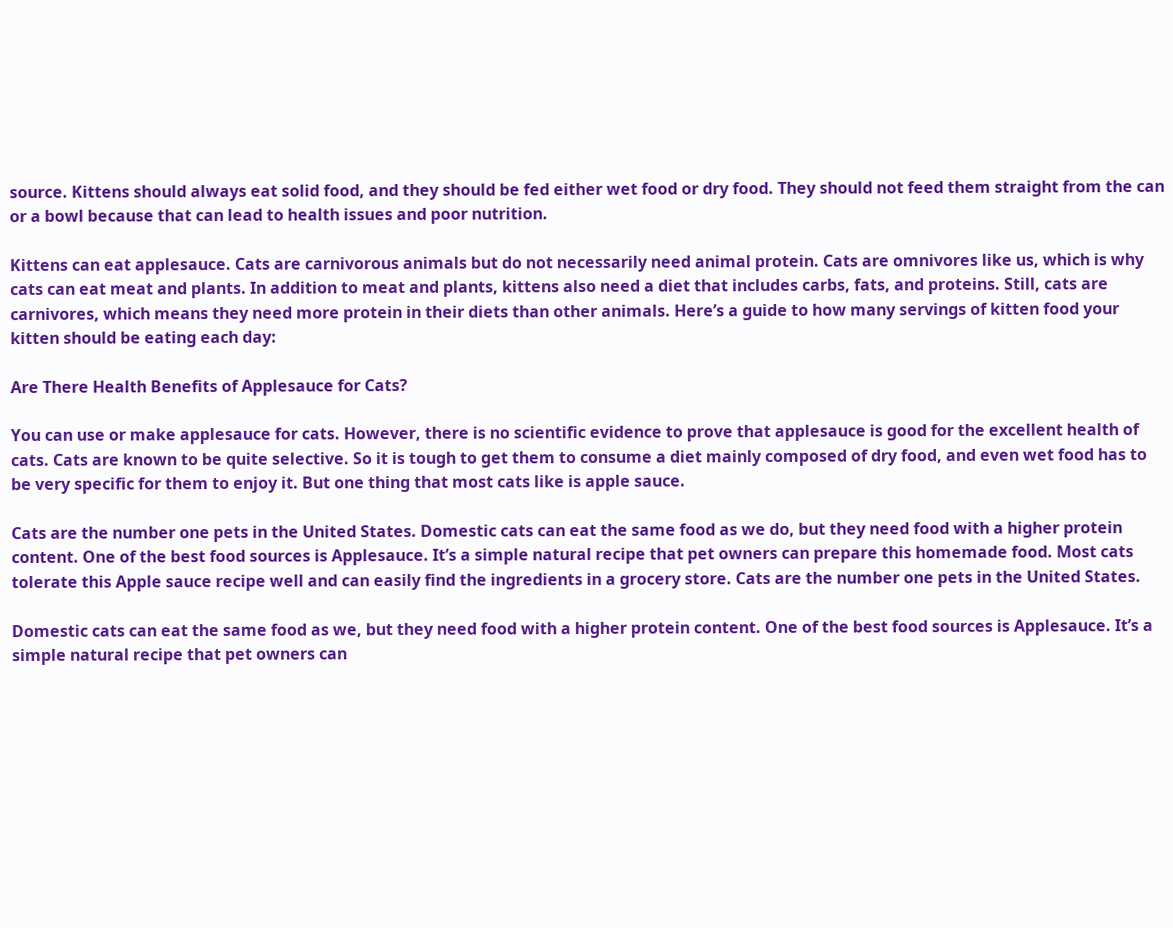source. Kittens should always eat solid food, and they should be fed either wet food or dry food. They should not feed them straight from the can or a bowl because that can lead to health issues and poor nutrition.

Kittens can eat applesauce. Cats are carnivorous animals but do not necessarily need animal protein. Cats are omnivores like us, which is why cats can eat meat and plants. In addition to meat and plants, kittens also need a diet that includes carbs, fats, and proteins. Still, cats are carnivores, which means they need more protein in their diets than other animals. Here’s a guide to how many servings of kitten food your kitten should be eating each day:

Are There Health Benefits of Applesauce for Cats?

You can use or make applesauce for cats. However, there is no scientific evidence to prove that applesauce is good for the excellent health of cats. Cats are known to be quite selective. So it is tough to get them to consume a diet mainly composed of dry food, and even wet food has to be very specific for them to enjoy it. But one thing that most cats like is apple sauce.

Cats are the number one pets in the United States. Domestic cats can eat the same food as we do, but they need food with a higher protein content. One of the best food sources is Applesauce. It’s a simple natural recipe that pet owners can prepare this homemade food. Most cats tolerate this Apple sauce recipe well and can easily find the ingredients in a grocery store. Cats are the number one pets in the United States.

Domestic cats can eat the same food as we, but they need food with a higher protein content. One of the best food sources is Applesauce. It’s a simple natural recipe that pet owners can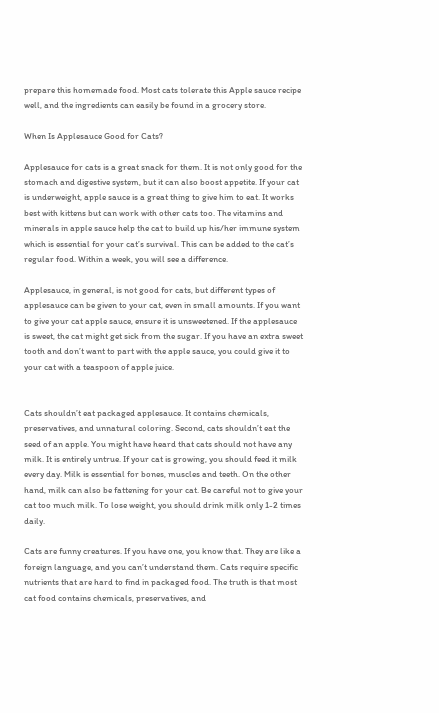prepare this homemade food. Most cats tolerate this Apple sauce recipe well, and the ingredients can easily be found in a grocery store.

When Is Applesauce Good for Cats?

Applesauce for cats is a great snack for them. It is not only good for the stomach and digestive system, but it can also boost appetite. If your cat is underweight, apple sauce is a great thing to give him to eat. It works best with kittens but can work with other cats too. The vitamins and minerals in apple sauce help the cat to build up his/her immune system which is essential for your cat’s survival. This can be added to the cat’s regular food. Within a week, you will see a difference.

Applesauce, in general, is not good for cats, but different types of applesauce can be given to your cat, even in small amounts. If you want to give your cat apple sauce, ensure it is unsweetened. If the applesauce is sweet, the cat might get sick from the sugar. If you have an extra sweet tooth and don’t want to part with the apple sauce, you could give it to your cat with a teaspoon of apple juice.


Cats shouldn’t eat packaged applesauce. It contains chemicals, preservatives, and unnatural coloring. Second, cats shouldn’t eat the seed of an apple. You might have heard that cats should not have any milk. It is entirely untrue. If your cat is growing, you should feed it milk every day. Milk is essential for bones, muscles and teeth. On the other hand, milk can also be fattening for your cat. Be careful not to give your cat too much milk. To lose weight, you should drink milk only 1-2 times daily.

Cats are funny creatures. If you have one, you know that. They are like a foreign language, and you can’t understand them. Cats require specific nutrients that are hard to find in packaged food. The truth is that most cat food contains chemicals, preservatives, and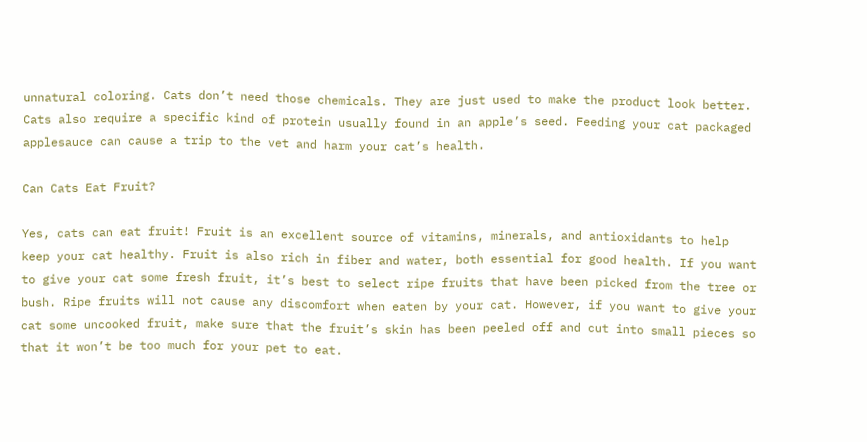unnatural coloring. Cats don’t need those chemicals. They are just used to make the product look better. Cats also require a specific kind of protein usually found in an apple’s seed. Feeding your cat packaged applesauce can cause a trip to the vet and harm your cat’s health.

Can Cats Eat Fruit?

Yes, cats can eat fruit! Fruit is an excellent source of vitamins, minerals, and antioxidants to help keep your cat healthy. Fruit is also rich in fiber and water, both essential for good health. If you want to give your cat some fresh fruit, it’s best to select ripe fruits that have been picked from the tree or bush. Ripe fruits will not cause any discomfort when eaten by your cat. However, if you want to give your cat some uncooked fruit, make sure that the fruit’s skin has been peeled off and cut into small pieces so that it won’t be too much for your pet to eat.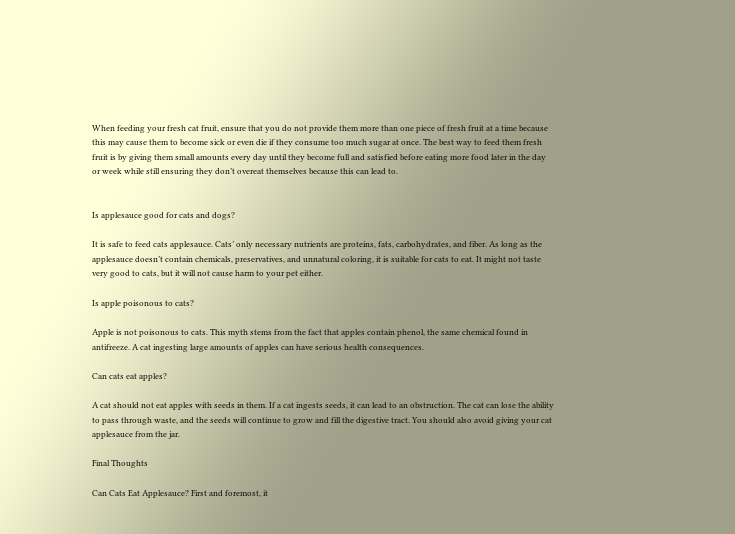When feeding your fresh cat fruit, ensure that you do not provide them more than one piece of fresh fruit at a time because this may cause them to become sick or even die if they consume too much sugar at once. The best way to feed them fresh fruit is by giving them small amounts every day until they become full and satisfied before eating more food later in the day or week while still ensuring they don’t overeat themselves because this can lead to.


Is applesauce good for cats and dogs?

It is safe to feed cats applesauce. Cats’ only necessary nutrients are proteins, fats, carbohydrates, and fiber. As long as the applesauce doesn’t contain chemicals, preservatives, and unnatural coloring, it is suitable for cats to eat. It might not taste very good to cats, but it will not cause harm to your pet either.

Is apple poisonous to cats?

Apple is not poisonous to cats. This myth stems from the fact that apples contain phenol, the same chemical found in antifreeze. A cat ingesting large amounts of apples can have serious health consequences.

Can cats eat apples?

A cat should not eat apples with seeds in them. If a cat ingests seeds, it can lead to an obstruction. The cat can lose the ability to pass through waste, and the seeds will continue to grow and fill the digestive tract. You should also avoid giving your cat applesauce from the jar.

Final Thoughts

Can Cats Eat Applesauce? First and foremost, it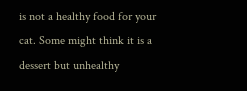is not a healthy food for your cat. Some might think it is a dessert but unhealthy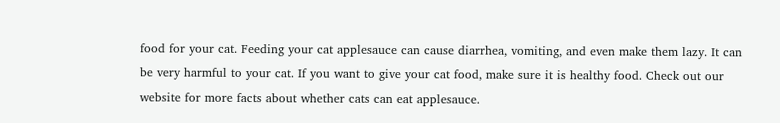food for your cat. Feeding your cat applesauce can cause diarrhea, vomiting, and even make them lazy. It can be very harmful to your cat. If you want to give your cat food, make sure it is healthy food. Check out our website for more facts about whether cats can eat applesauce.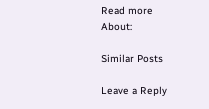Read more About:

Similar Posts

Leave a Reply